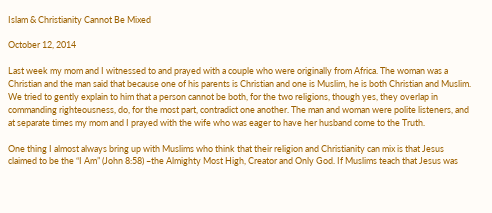Islam & Christianity Cannot Be Mixed

October 12, 2014

Last week my mom and I witnessed to and prayed with a couple who were originally from Africa. The woman was a Christian and the man said that because one of his parents is Christian and one is Muslim, he is both Christian and Muslim. We tried to gently explain to him that a person cannot be both, for the two religions, though yes, they overlap in commanding righteousness, do, for the most part, contradict one another. The man and woman were polite listeners, and at separate times my mom and I prayed with the wife who was eager to have her husband come to the Truth.

One thing I almost always bring up with Muslims who think that their religion and Christianity can mix is that Jesus claimed to be the “I Am” (John 8:58) –the Almighty Most High, Creator and Only God. If Muslims teach that Jesus was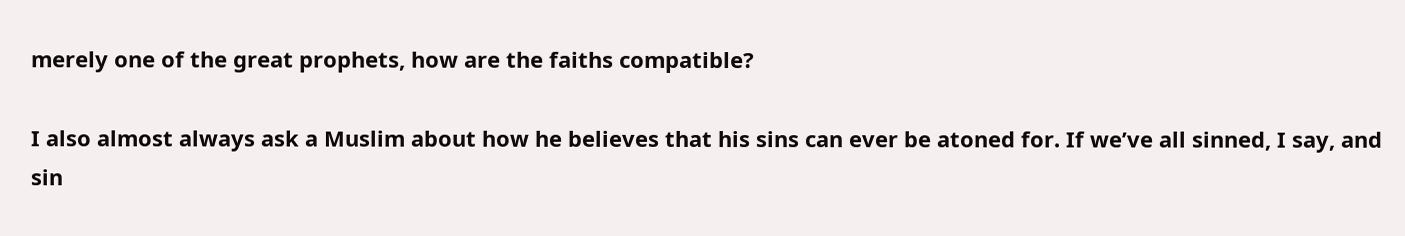merely one of the great prophets, how are the faiths compatible?

I also almost always ask a Muslim about how he believes that his sins can ever be atoned for. If we’ve all sinned, I say, and sin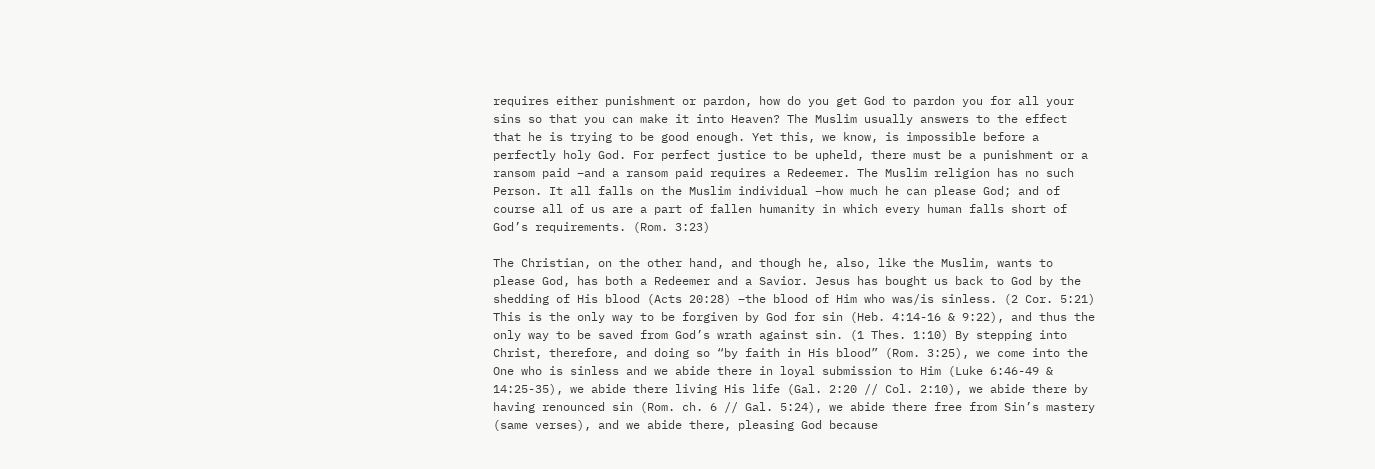requires either punishment or pardon, how do you get God to pardon you for all your sins so that you can make it into Heaven? The Muslim usually answers to the effect that he is trying to be good enough. Yet this, we know, is impossible before a perfectly holy God. For perfect justice to be upheld, there must be a punishment or a ransom paid –and a ransom paid requires a Redeemer. The Muslim religion has no such Person. It all falls on the Muslim individual –how much he can please God; and of course all of us are a part of fallen humanity in which every human falls short of God’s requirements. (Rom. 3:23)

The Christian, on the other hand, and though he, also, like the Muslim, wants to please God, has both a Redeemer and a Savior. Jesus has bought us back to God by the shedding of His blood (Acts 20:28) –the blood of Him who was/is sinless. (2 Cor. 5:21) This is the only way to be forgiven by God for sin (Heb. 4:14-16 & 9:22), and thus the only way to be saved from God’s wrath against sin. (1 Thes. 1:10) By stepping into Christ, therefore, and doing so “by faith in His blood” (Rom. 3:25), we come into the One who is sinless and we abide there in loyal submission to Him (Luke 6:46-49 & 14:25-35), we abide there living His life (Gal. 2:20 // Col. 2:10), we abide there by having renounced sin (Rom. ch. 6 // Gal. 5:24), we abide there free from Sin’s mastery (same verses), and we abide there, pleasing God because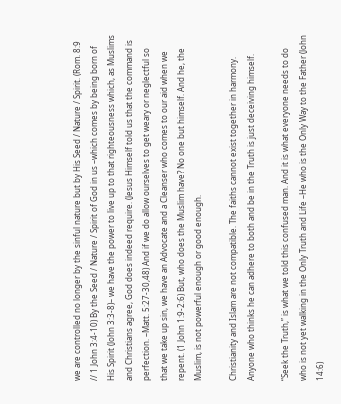we are controlled no longer by the sinful nature but by His Seed / Nature / Spirit. (Rom. 8:9 // 1 John 3:4-10) By the Seed / Nature / Spirit of God in us –which comes by being born of His Spirit (John 3:3-8)– we have the power to live up to that righteousness which, as Muslims and Christians agree, God does indeed require. (Jesus Himself told us that the command is perfection. –Matt. 5:27-30,48) And if we do allow ourselves to get weary or neglectful so that we take up sin, we have an Advocate and a Cleanser who comes to our aid when we repent. (1 John 1:9-2:6) But, who does the Muslim have? No one but himself. And he, the Muslim, is not powerful enough or good enough.

Christianity and Islam are not compatible. The faiths cannot exist together in harmony. Anyone who thinks he can adhere to both and be in the Truth is just deceiving himself.

“Seek the Truth,” is what we told this confused man. And it is what everyone needs to do who is not yet walking in the Only Truth and Life –He who is the Only Way to the Father (John 14:6)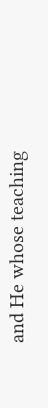and He whose teaching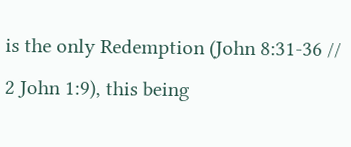is the only Redemption (John 8:31-36 // 2 John 1:9), this being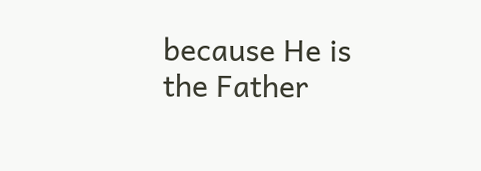because He is the Father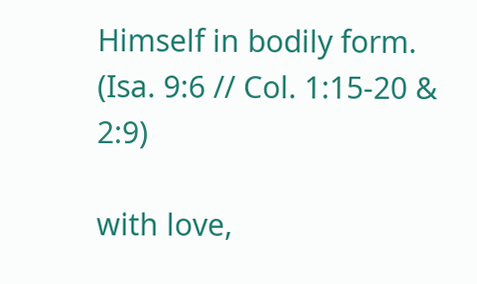Himself in bodily form. (Isa. 9:6 // Col. 1:15-20 & 2:9)

with love,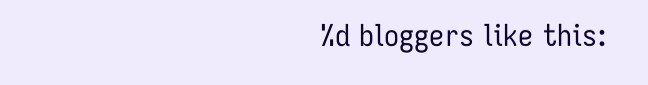%d bloggers like this: